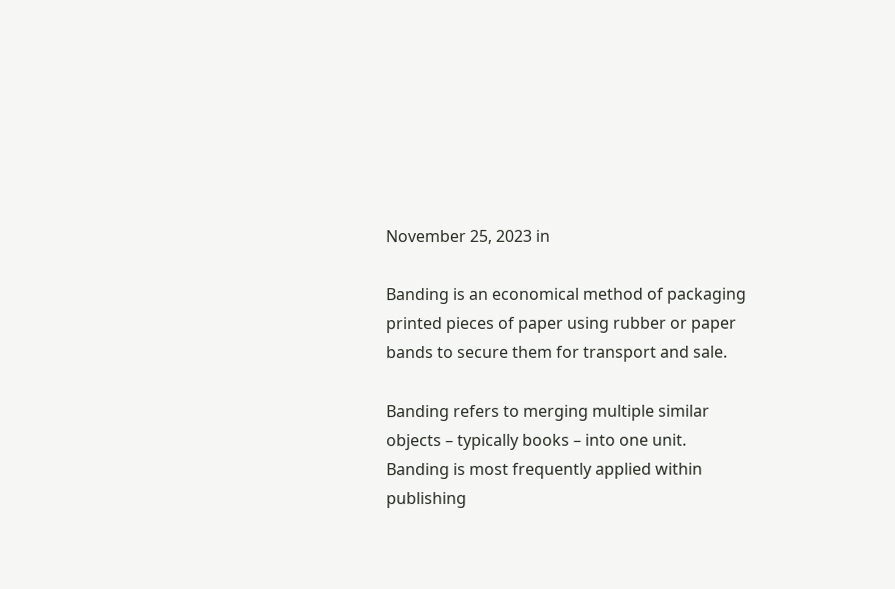November 25, 2023 in

Banding is an economical method of packaging printed pieces of paper using rubber or paper bands to secure them for transport and sale.

Banding refers to merging multiple similar objects – typically books – into one unit. Banding is most frequently applied within publishing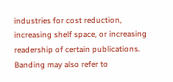industries for cost reduction, increasing shelf space, or increasing readership of certain publications. Banding may also refer to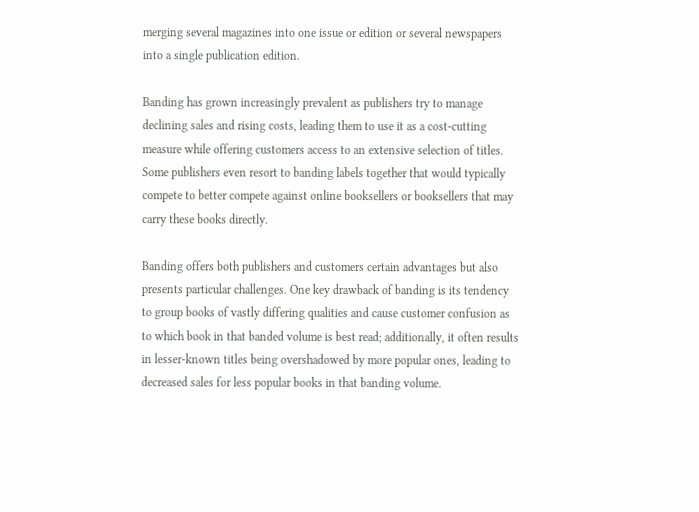merging several magazines into one issue or edition or several newspapers into a single publication edition.

Banding has grown increasingly prevalent as publishers try to manage declining sales and rising costs, leading them to use it as a cost-cutting measure while offering customers access to an extensive selection of titles. Some publishers even resort to banding labels together that would typically compete to better compete against online booksellers or booksellers that may carry these books directly.

Banding offers both publishers and customers certain advantages but also presents particular challenges. One key drawback of banding is its tendency to group books of vastly differing qualities and cause customer confusion as to which book in that banded volume is best read; additionally, it often results in lesser-known titles being overshadowed by more popular ones, leading to decreased sales for less popular books in that banding volume.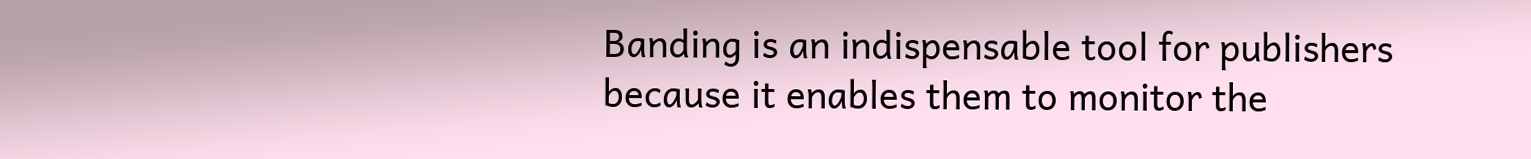Banding is an indispensable tool for publishers because it enables them to monitor the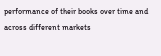performance of their books over time and across different markets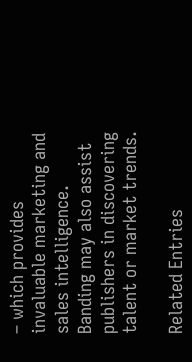– which provides invaluable marketing and sales intelligence. Banding may also assist publishers in discovering talent or market trends.

Related Entries